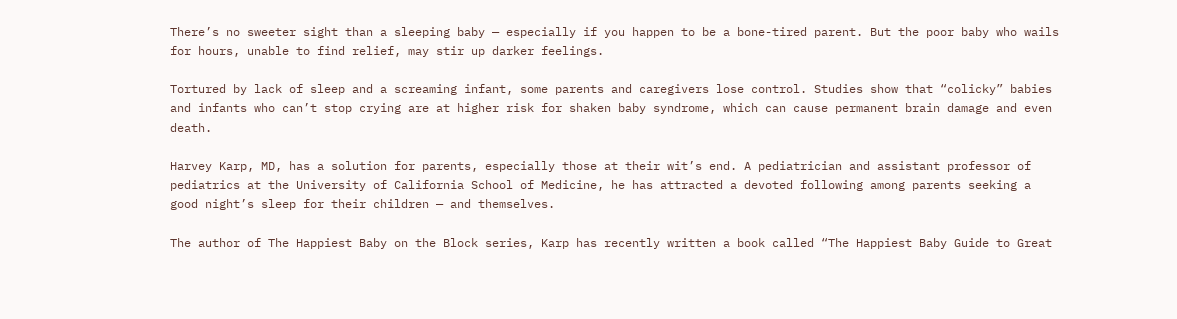There’s no sweeter sight than a sleeping baby — especially if you happen to be a bone-tired parent. But the poor baby who wails for hours, unable to find relief, may stir up darker feelings.

Tortured by lack of sleep and a screaming infant, some parents and caregivers lose control. Studies show that “colicky” babies and infants who can’t stop crying are at higher risk for shaken baby syndrome, which can cause permanent brain damage and even death.

Harvey Karp, MD, has a solution for parents, especially those at their wit’s end. A pediatrician and assistant professor of pediatrics at the University of California School of Medicine, he has attracted a devoted following among parents seeking a good night’s sleep for their children — and themselves.

The author of The Happiest Baby on the Block series, Karp has recently written a book called “The Happiest Baby Guide to Great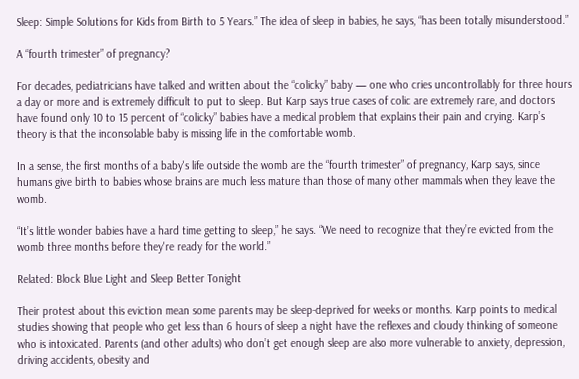Sleep: Simple Solutions for Kids from Birth to 5 Years.” The idea of sleep in babies, he says, “has been totally misunderstood.”

A “fourth trimester” of pregnancy?

For decades, pediatricians have talked and written about the “colicky” baby — one who cries uncontrollably for three hours a day or more and is extremely difficult to put to sleep. But Karp says true cases of colic are extremely rare, and doctors have found only 10 to 15 percent of “colicky” babies have a medical problem that explains their pain and crying. Karp’s theory is that the inconsolable baby is missing life in the comfortable womb.

In a sense, the first months of a baby's life outside the womb are the “fourth trimester” of pregnancy, Karp says, since humans give birth to babies whose brains are much less mature than those of many other mammals when they leave the womb.

“It’s little wonder babies have a hard time getting to sleep,” he says. “We need to recognize that they’re evicted from the womb three months before they're ready for the world.”

Related: Block Blue Light and Sleep Better Tonight

Their protest about this eviction mean some parents may be sleep-deprived for weeks or months. Karp points to medical studies showing that people who get less than 6 hours of sleep a night have the reflexes and cloudy thinking of someone who is intoxicated. Parents (and other adults) who don’t get enough sleep are also more vulnerable to anxiety, depression, driving accidents, obesity and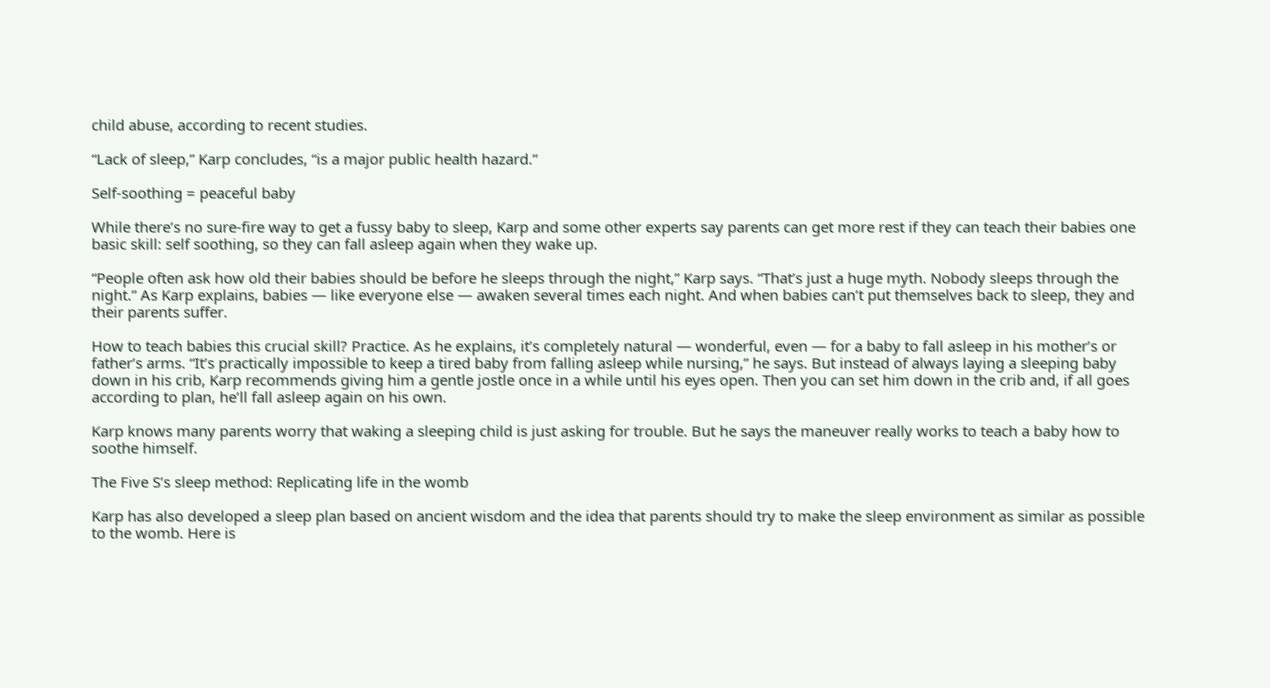child abuse, according to recent studies.

“Lack of sleep,” Karp concludes, “is a major public health hazard.”

Self-soothing = peaceful baby

While there’s no sure-fire way to get a fussy baby to sleep, Karp and some other experts say parents can get more rest if they can teach their babies one basic skill: self soothing, so they can fall asleep again when they wake up.

“People often ask how old their babies should be before he sleeps through the night,” Karp says. “That’s just a huge myth. Nobody sleeps through the night.” As Karp explains, babies — like everyone else — awaken several times each night. And when babies can’t put themselves back to sleep, they and their parents suffer.

How to teach babies this crucial skill? Practice. As he explains, it’s completely natural — wonderful, even — for a baby to fall asleep in his mother’s or father’s arms. “It’s practically impossible to keep a tired baby from falling asleep while nursing,” he says. But instead of always laying a sleeping baby down in his crib, Karp recommends giving him a gentle jostle once in a while until his eyes open. Then you can set him down in the crib and, if all goes according to plan, he’ll fall asleep again on his own.

Karp knows many parents worry that waking a sleeping child is just asking for trouble. But he says the maneuver really works to teach a baby how to soothe himself.

The Five S’s sleep method: Replicating life in the womb

Karp has also developed a sleep plan based on ancient wisdom and the idea that parents should try to make the sleep environment as similar as possible to the womb. Here is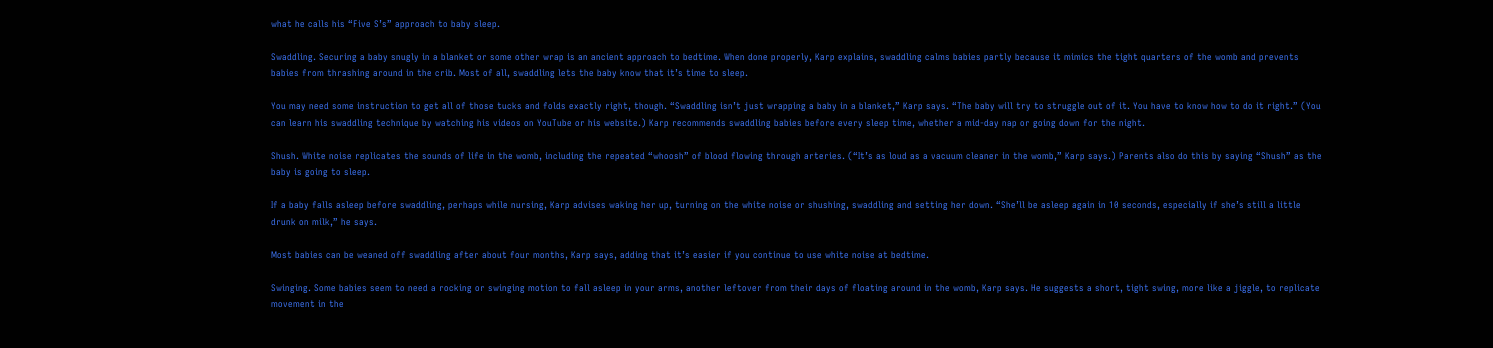what he calls his “Five S’s” approach to baby sleep.

Swaddling. Securing a baby snugly in a blanket or some other wrap is an ancient approach to bedtime. When done properly, Karp explains, swaddling calms babies partly because it mimics the tight quarters of the womb and prevents babies from thrashing around in the crib. Most of all, swaddling lets the baby know that it’s time to sleep.

You may need some instruction to get all of those tucks and folds exactly right, though. “Swaddling isn’t just wrapping a baby in a blanket,” Karp says. “The baby will try to struggle out of it. You have to know how to do it right.” (You can learn his swaddling technique by watching his videos on YouTube or his website.) Karp recommends swaddling babies before every sleep time, whether a mid-day nap or going down for the night.

Shush. White noise replicates the sounds of life in the womb, including the repeated “whoosh” of blood flowing through arteries. (“It’s as loud as a vacuum cleaner in the womb,” Karp says.) Parents also do this by saying “Shush” as the baby is going to sleep.

If a baby falls asleep before swaddling, perhaps while nursing, Karp advises waking her up, turning on the white noise or shushing, swaddling and setting her down. “She’ll be asleep again in 10 seconds, especially if she’s still a little drunk on milk,” he says.

Most babies can be weaned off swaddling after about four months, Karp says, adding that it’s easier if you continue to use white noise at bedtime.

Swinging. Some babies seem to need a rocking or swinging motion to fall asleep in your arms, another leftover from their days of floating around in the womb, Karp says. He suggests a short, tight swing, more like a jiggle, to replicate movement in the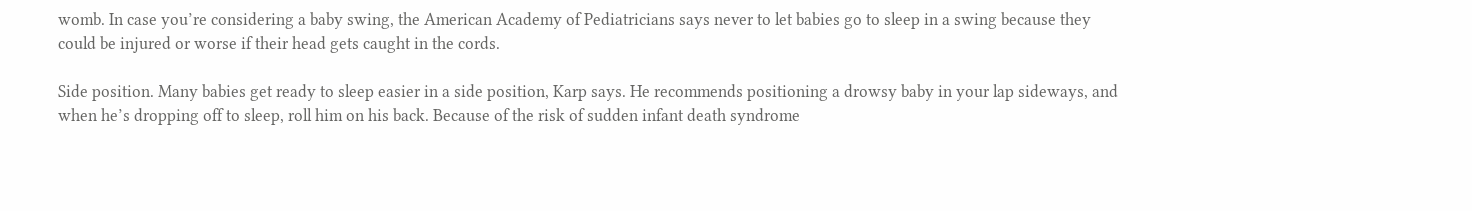womb. In case you’re considering a baby swing, the American Academy of Pediatricians says never to let babies go to sleep in a swing because they could be injured or worse if their head gets caught in the cords.

Side position. Many babies get ready to sleep easier in a side position, Karp says. He recommends positioning a drowsy baby in your lap sideways, and when he’s dropping off to sleep, roll him on his back. Because of the risk of sudden infant death syndrome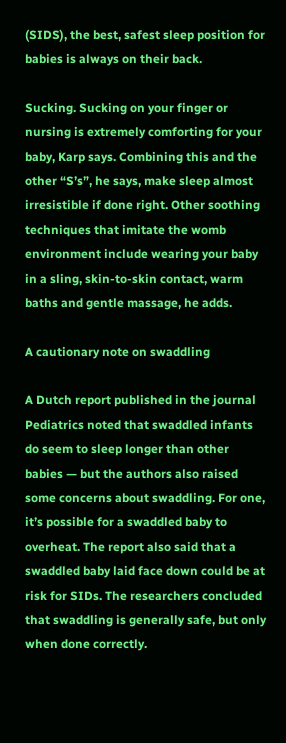(SIDS), the best, safest sleep position for babies is always on their back.

Sucking. Sucking on your finger or nursing is extremely comforting for your baby, Karp says. Combining this and the other “S’s”, he says, make sleep almost irresistible if done right. Other soothing techniques that imitate the womb environment include wearing your baby in a sling, skin-to-skin contact, warm baths and gentle massage, he adds.

A cautionary note on swaddling

A Dutch report published in the journal Pediatrics noted that swaddled infants do seem to sleep longer than other babies — but the authors also raised some concerns about swaddling. For one, it’s possible for a swaddled baby to overheat. The report also said that a swaddled baby laid face down could be at risk for SIDs. The researchers concluded that swaddling is generally safe, but only when done correctly.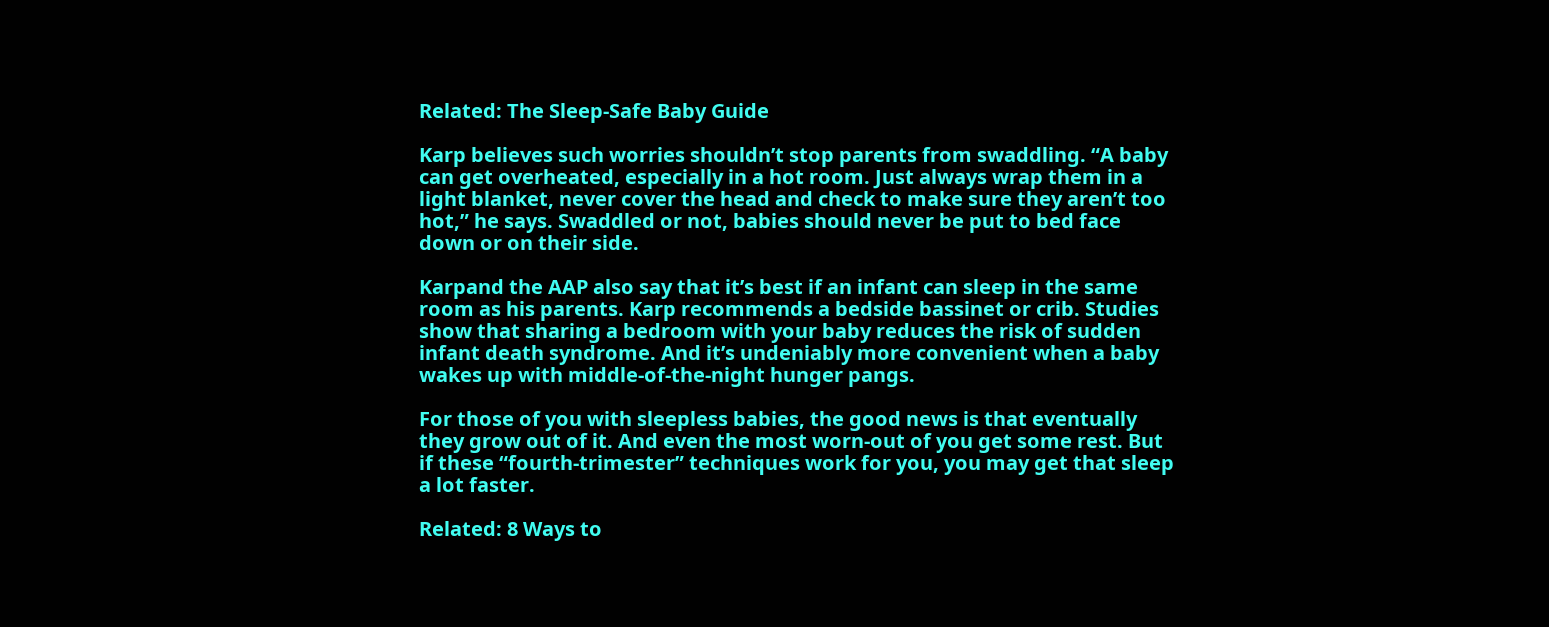Related: The Sleep-Safe Baby Guide

Karp believes such worries shouldn’t stop parents from swaddling. “A baby can get overheated, especially in a hot room. Just always wrap them in a light blanket, never cover the head and check to make sure they aren’t too hot,” he says. Swaddled or not, babies should never be put to bed face down or on their side.

Karpand the AAP also say that it’s best if an infant can sleep in the same room as his parents. Karp recommends a bedside bassinet or crib. Studies show that sharing a bedroom with your baby reduces the risk of sudden infant death syndrome. And it’s undeniably more convenient when a baby wakes up with middle-of-the-night hunger pangs.

For those of you with sleepless babies, the good news is that eventually they grow out of it. And even the most worn-out of you get some rest. But if these “fourth-trimester” techniques work for you, you may get that sleep a lot faster.

Related: 8 Ways to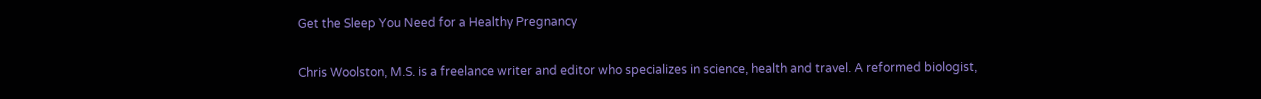Get the Sleep You Need for a Healthy Pregnancy

Chris Woolston, M.S. is a freelance writer and editor who specializes in science, health and travel. A reformed biologist,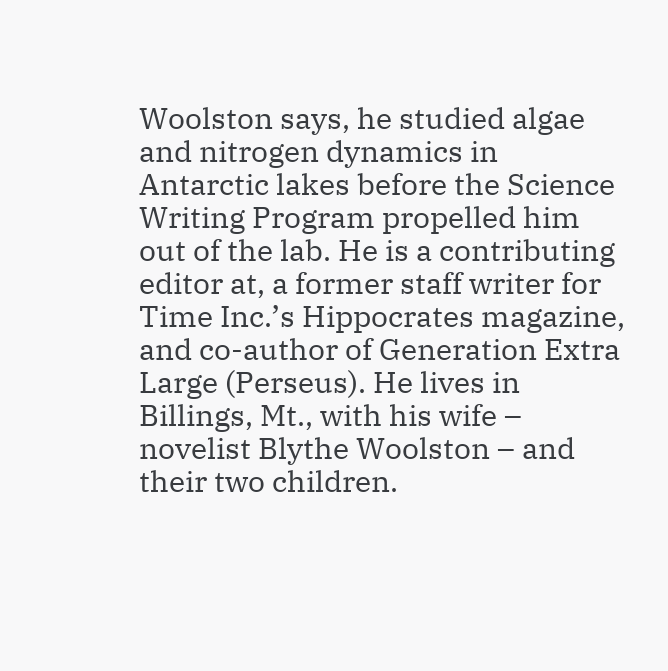Woolston says, he studied algae and nitrogen dynamics in Antarctic lakes before the Science Writing Program propelled him out of the lab. He is a contributing editor at, a former staff writer for Time Inc.’s Hippocrates magazine, and co-author of Generation Extra Large (Perseus). He lives in Billings, Mt., with his wife – novelist Blythe Woolston – and their two children.